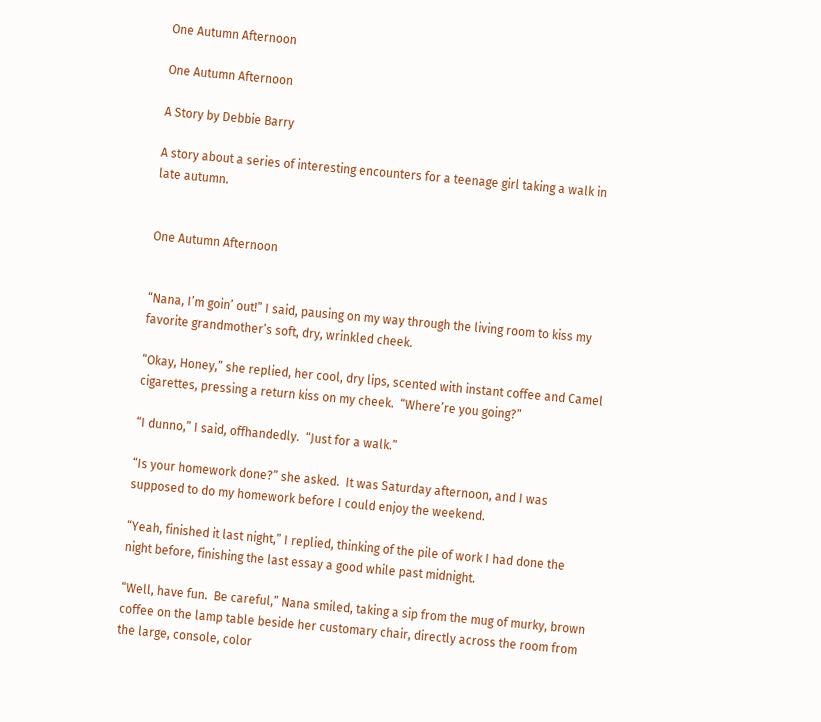One Autumn Afternoon

One Autumn Afternoon

A Story by Debbie Barry

A story about a series of interesting encounters for a teenage girl taking a walk in late autumn.


One Autumn Afternoon


“Nana, I’m goin’ out!” I said, pausing on my way through the living room to kiss my favorite grandmother’s soft, dry, wrinkled cheek.

“Okay, Honey,” she replied, her cool, dry lips, scented with instant coffee and Camel cigarettes, pressing a return kiss on my cheek.  “Where’re you going?”

“I dunno,” I said, offhandedly.  “Just for a walk.”

“Is your homework done?” she asked.  It was Saturday afternoon, and I was supposed to do my homework before I could enjoy the weekend.

“Yeah, finished it last night,” I replied, thinking of the pile of work I had done the night before, finishing the last essay a good while past midnight.

“Well, have fun.  Be careful,” Nana smiled, taking a sip from the mug of murky, brown coffee on the lamp table beside her customary chair, directly across the room from the large, console, color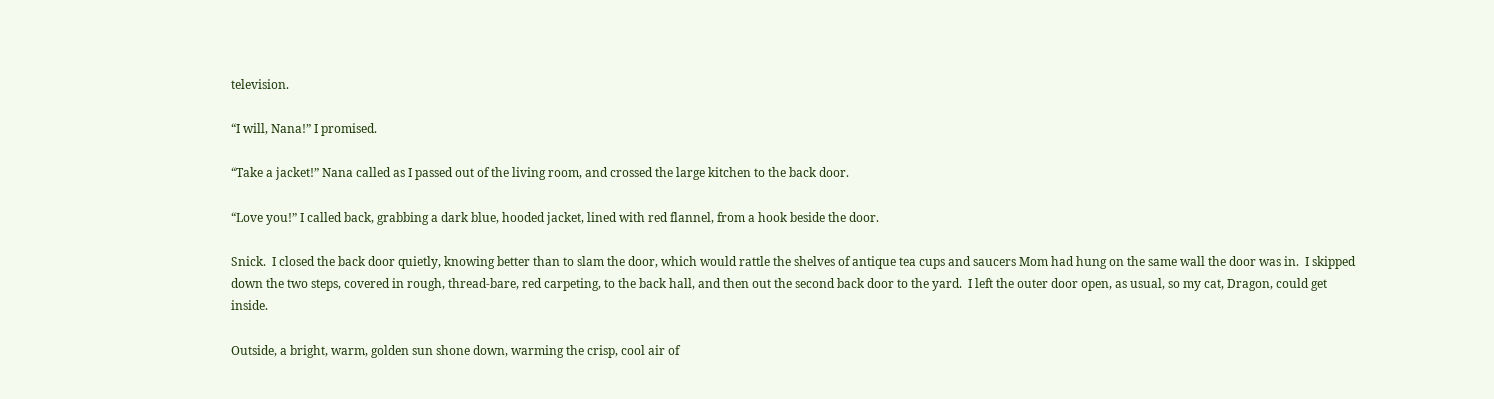television.

“I will, Nana!” I promised.

“Take a jacket!” Nana called as I passed out of the living room, and crossed the large kitchen to the back door.

“Love you!” I called back, grabbing a dark blue, hooded jacket, lined with red flannel, from a hook beside the door.

Snick.  I closed the back door quietly, knowing better than to slam the door, which would rattle the shelves of antique tea cups and saucers Mom had hung on the same wall the door was in.  I skipped down the two steps, covered in rough, thread-bare, red carpeting, to the back hall, and then out the second back door to the yard.  I left the outer door open, as usual, so my cat, Dragon, could get inside.

Outside, a bright, warm, golden sun shone down, warming the crisp, cool air of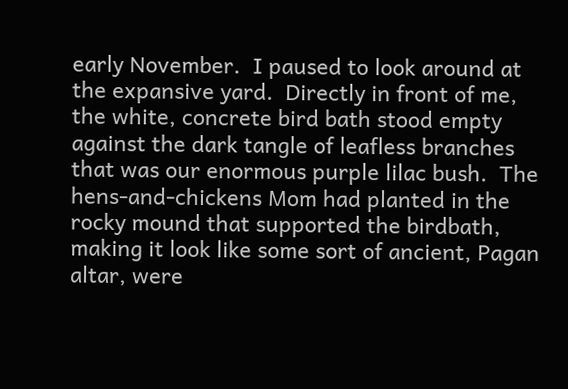early November.  I paused to look around at the expansive yard.  Directly in front of me, the white, concrete bird bath stood empty against the dark tangle of leafless branches that was our enormous purple lilac bush.  The hens-and-chickens Mom had planted in the rocky mound that supported the birdbath, making it look like some sort of ancient, Pagan altar, were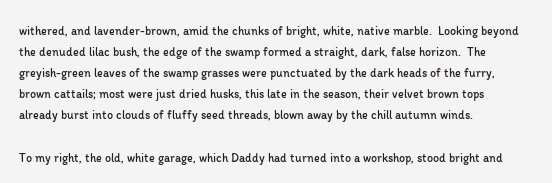withered, and lavender-brown, amid the chunks of bright, white, native marble.  Looking beyond the denuded lilac bush, the edge of the swamp formed a straight, dark, false horizon.  The greyish-green leaves of the swamp grasses were punctuated by the dark heads of the furry, brown cattails; most were just dried husks, this late in the season, their velvet brown tops already burst into clouds of fluffy seed threads, blown away by the chill autumn winds.

To my right, the old, white garage, which Daddy had turned into a workshop, stood bright and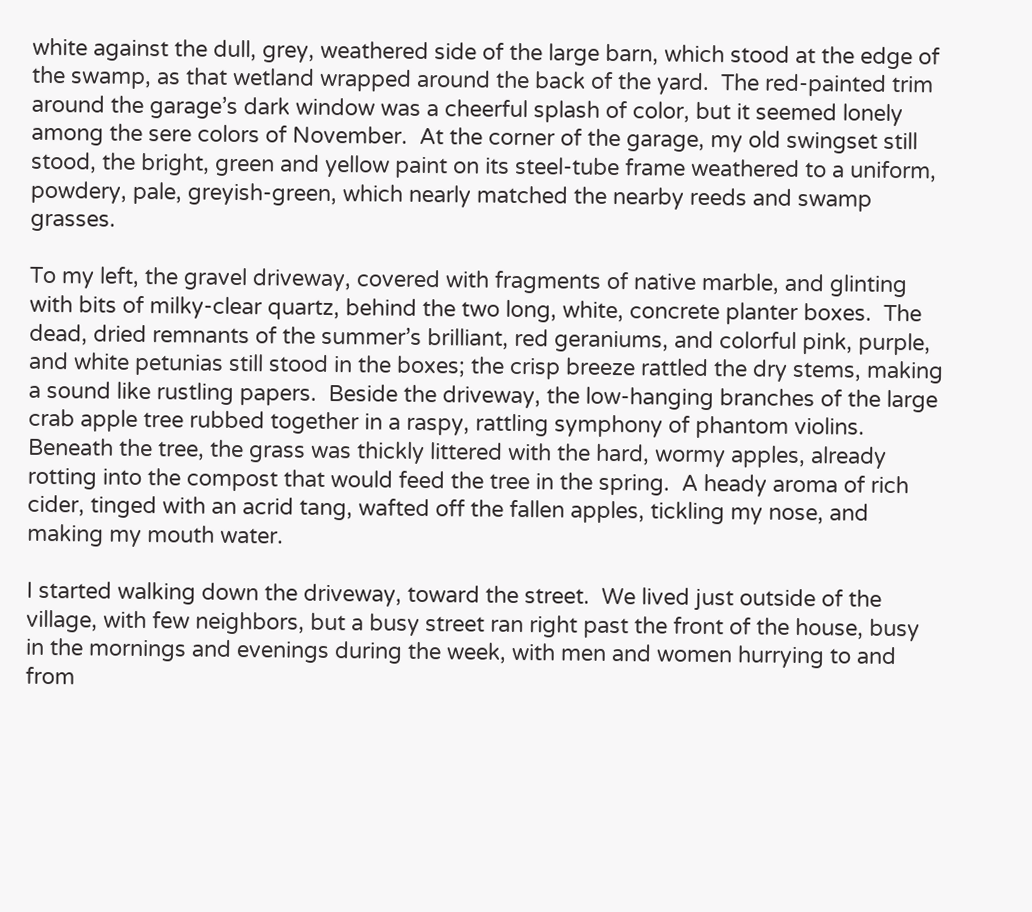white against the dull, grey, weathered side of the large barn, which stood at the edge of the swamp, as that wetland wrapped around the back of the yard.  The red-painted trim around the garage’s dark window was a cheerful splash of color, but it seemed lonely among the sere colors of November.  At the corner of the garage, my old swingset still stood, the bright, green and yellow paint on its steel-tube frame weathered to a uniform, powdery, pale, greyish-green, which nearly matched the nearby reeds and swamp grasses.

To my left, the gravel driveway, covered with fragments of native marble, and glinting with bits of milky-clear quartz, behind the two long, white, concrete planter boxes.  The dead, dried remnants of the summer’s brilliant, red geraniums, and colorful pink, purple, and white petunias still stood in the boxes; the crisp breeze rattled the dry stems, making a sound like rustling papers.  Beside the driveway, the low-hanging branches of the large crab apple tree rubbed together in a raspy, rattling symphony of phantom violins.  Beneath the tree, the grass was thickly littered with the hard, wormy apples, already rotting into the compost that would feed the tree in the spring.  A heady aroma of rich cider, tinged with an acrid tang, wafted off the fallen apples, tickling my nose, and making my mouth water.

I started walking down the driveway, toward the street.  We lived just outside of the village, with few neighbors, but a busy street ran right past the front of the house, busy in the mornings and evenings during the week, with men and women hurrying to and from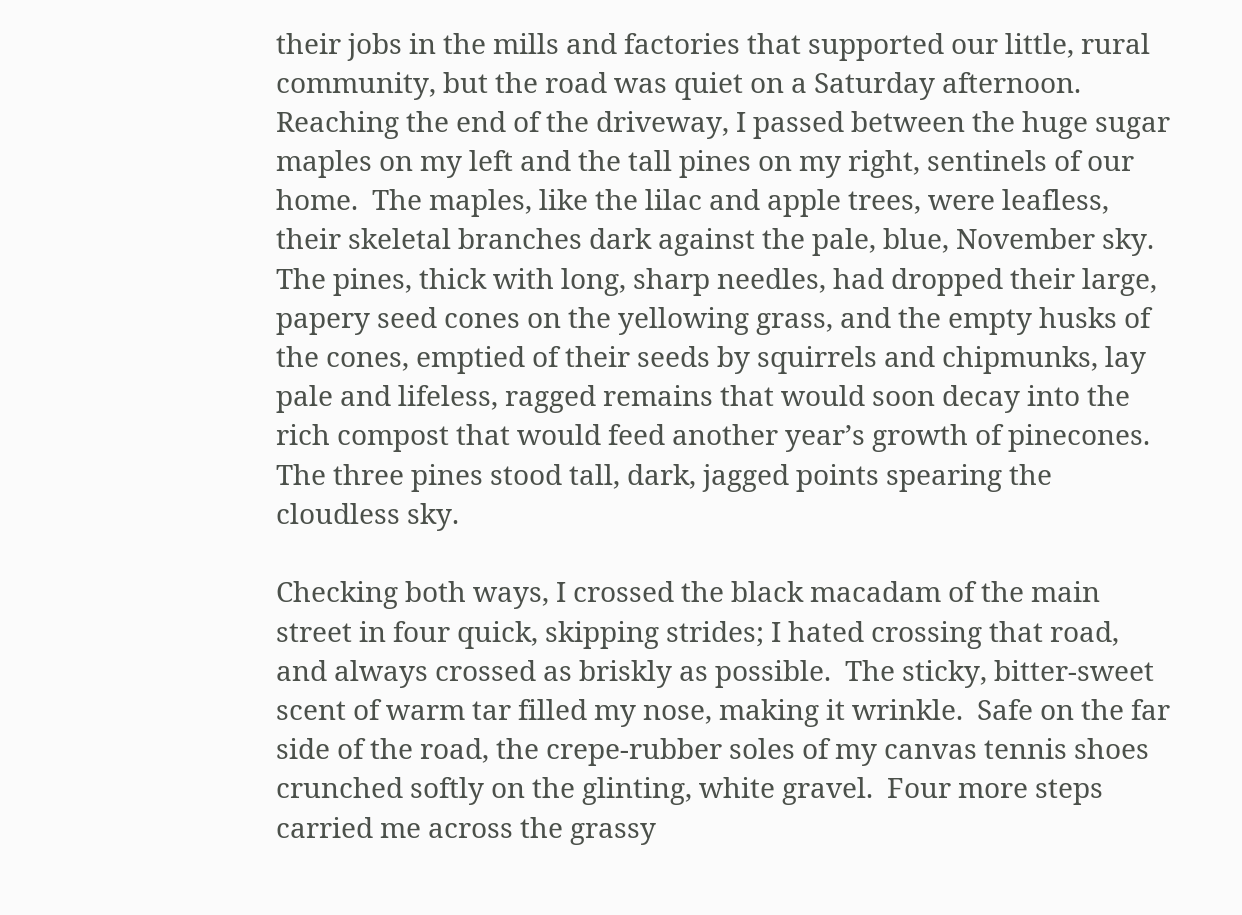their jobs in the mills and factories that supported our little, rural community, but the road was quiet on a Saturday afternoon.  Reaching the end of the driveway, I passed between the huge sugar maples on my left and the tall pines on my right, sentinels of our home.  The maples, like the lilac and apple trees, were leafless, their skeletal branches dark against the pale, blue, November sky.  The pines, thick with long, sharp needles, had dropped their large, papery seed cones on the yellowing grass, and the empty husks of the cones, emptied of their seeds by squirrels and chipmunks, lay pale and lifeless, ragged remains that would soon decay into the rich compost that would feed another year’s growth of pinecones.  The three pines stood tall, dark, jagged points spearing the cloudless sky.

Checking both ways, I crossed the black macadam of the main street in four quick, skipping strides; I hated crossing that road, and always crossed as briskly as possible.  The sticky, bitter-sweet scent of warm tar filled my nose, making it wrinkle.  Safe on the far side of the road, the crepe-rubber soles of my canvas tennis shoes crunched softly on the glinting, white gravel.  Four more steps carried me across the grassy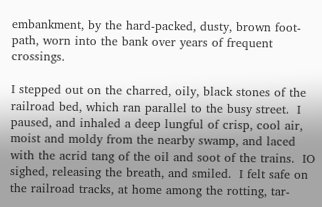embankment, by the hard-packed, dusty, brown foot-path, worn into the bank over years of frequent crossings.

I stepped out on the charred, oily, black stones of the railroad bed, which ran parallel to the busy street.  I paused, and inhaled a deep lungful of crisp, cool air, moist and moldy from the nearby swamp, and laced with the acrid tang of the oil and soot of the trains.  IO sighed, releasing the breath, and smiled.  I felt safe on the railroad tracks, at home among the rotting, tar-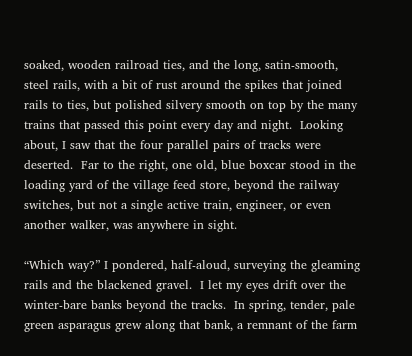soaked, wooden railroad ties, and the long, satin-smooth, steel rails, with a bit of rust around the spikes that joined rails to ties, but polished silvery smooth on top by the many trains that passed this point every day and night.  Looking about, I saw that the four parallel pairs of tracks were deserted.  Far to the right, one old, blue boxcar stood in the loading yard of the village feed store, beyond the railway switches, but not a single active train, engineer, or even another walker, was anywhere in sight.

“Which way?” I pondered, half-aloud, surveying the gleaming rails and the blackened gravel.  I let my eyes drift over the winter-bare banks beyond the tracks.  In spring, tender, pale green asparagus grew along that bank, a remnant of the farm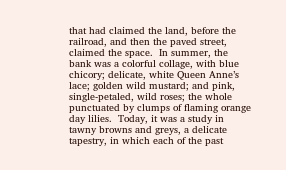that had claimed the land, before the railroad, and then the paved street, claimed the space.  In summer, the bank was a colorful collage, with blue chicory; delicate, white Queen Anne’s lace; golden wild mustard; and pink, single-petaled, wild roses; the whole punctuated by clumps of flaming orange day lilies.  Today, it was a study in tawny browns and greys, a delicate tapestry, in which each of the past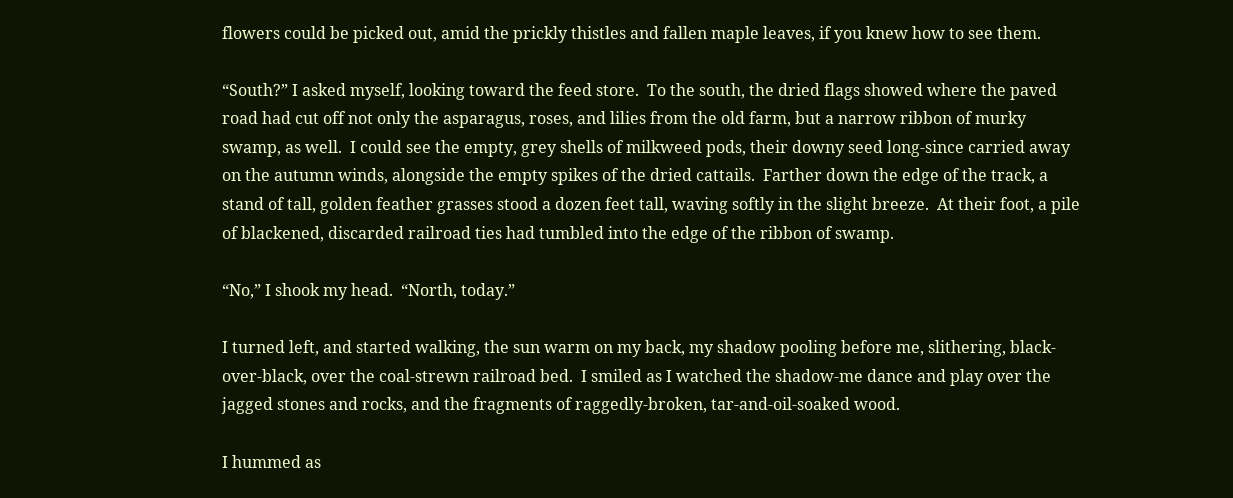flowers could be picked out, amid the prickly thistles and fallen maple leaves, if you knew how to see them.

“South?” I asked myself, looking toward the feed store.  To the south, the dried flags showed where the paved road had cut off not only the asparagus, roses, and lilies from the old farm, but a narrow ribbon of murky swamp, as well.  I could see the empty, grey shells of milkweed pods, their downy seed long-since carried away on the autumn winds, alongside the empty spikes of the dried cattails.  Farther down the edge of the track, a stand of tall, golden feather grasses stood a dozen feet tall, waving softly in the slight breeze.  At their foot, a pile of blackened, discarded railroad ties had tumbled into the edge of the ribbon of swamp.

“No,” I shook my head.  “North, today.”

I turned left, and started walking, the sun warm on my back, my shadow pooling before me, slithering, black-over-black, over the coal-strewn railroad bed.  I smiled as I watched the shadow-me dance and play over the jagged stones and rocks, and the fragments of raggedly-broken, tar-and-oil-soaked wood.

I hummed as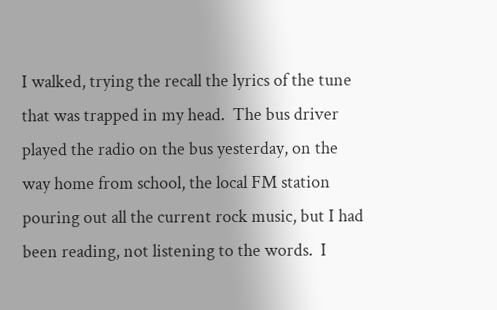I walked, trying the recall the lyrics of the tune that was trapped in my head.  The bus driver played the radio on the bus yesterday, on the way home from school, the local FM station pouring out all the current rock music, but I had been reading, not listening to the words.  I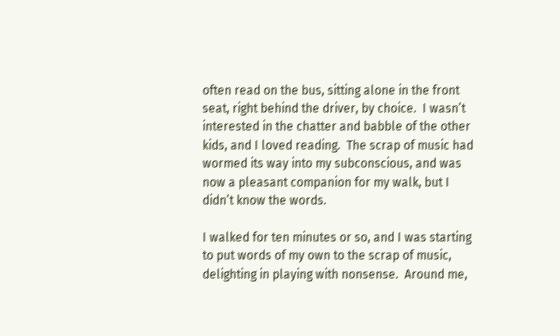often read on the bus, sitting alone in the front seat, right behind the driver, by choice.  I wasn’t interested in the chatter and babble of the other kids, and I loved reading.  The scrap of music had wormed its way into my subconscious, and was now a pleasant companion for my walk, but I didn’t know the words.

I walked for ten minutes or so, and I was starting to put words of my own to the scrap of music, delighting in playing with nonsense.  Around me,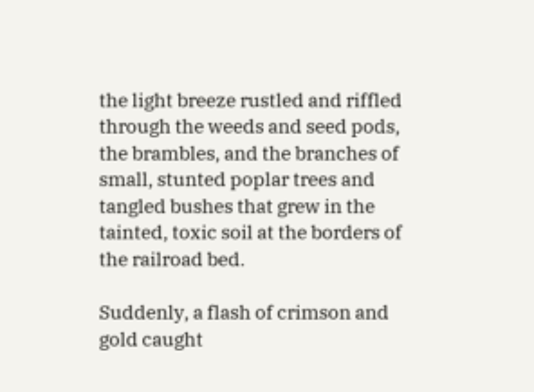the light breeze rustled and riffled through the weeds and seed pods, the brambles, and the branches of small, stunted poplar trees and tangled bushes that grew in the tainted, toxic soil at the borders of the railroad bed.

Suddenly, a flash of crimson and gold caught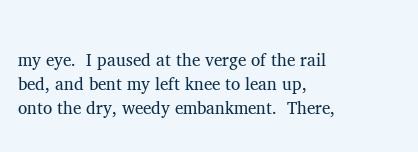my eye.  I paused at the verge of the rail bed, and bent my left knee to lean up, onto the dry, weedy embankment.  There,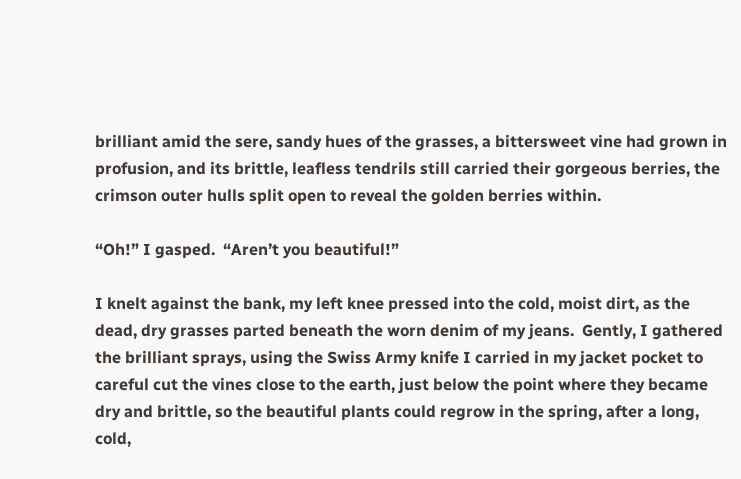brilliant amid the sere, sandy hues of the grasses, a bittersweet vine had grown in profusion, and its brittle, leafless tendrils still carried their gorgeous berries, the crimson outer hulls split open to reveal the golden berries within.

“Oh!” I gasped.  “Aren’t you beautiful!”

I knelt against the bank, my left knee pressed into the cold, moist dirt, as the dead, dry grasses parted beneath the worn denim of my jeans.  Gently, I gathered the brilliant sprays, using the Swiss Army knife I carried in my jacket pocket to careful cut the vines close to the earth, just below the point where they became dry and brittle, so the beautiful plants could regrow in the spring, after a long, cold,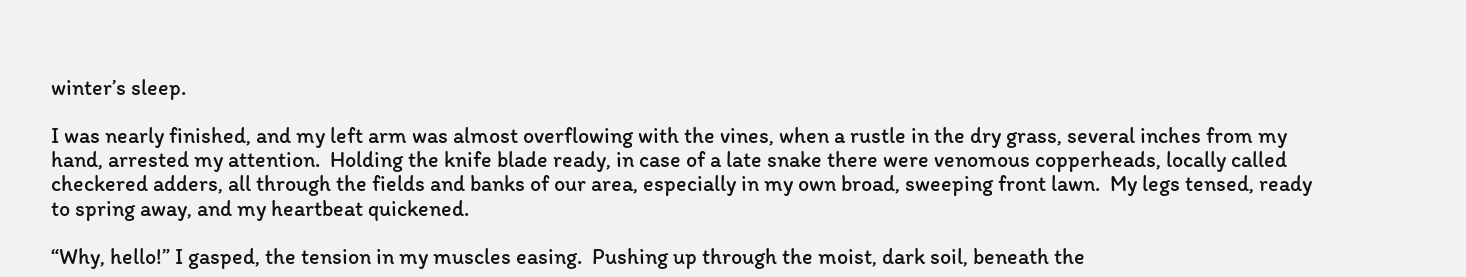winter’s sleep.

I was nearly finished, and my left arm was almost overflowing with the vines, when a rustle in the dry grass, several inches from my hand, arrested my attention.  Holding the knife blade ready, in case of a late snake there were venomous copperheads, locally called checkered adders, all through the fields and banks of our area, especially in my own broad, sweeping front lawn.  My legs tensed, ready to spring away, and my heartbeat quickened.

“Why, hello!” I gasped, the tension in my muscles easing.  Pushing up through the moist, dark soil, beneath the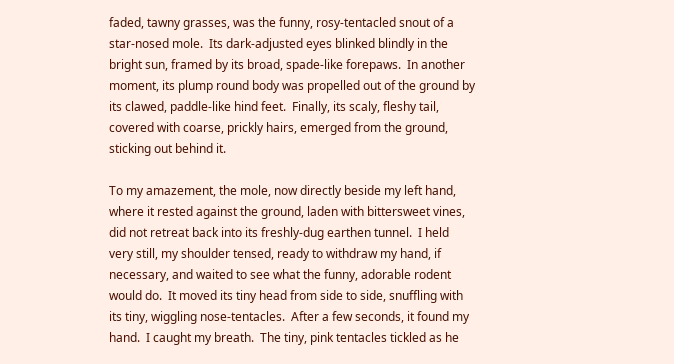faded, tawny grasses, was the funny, rosy-tentacled snout of a star-nosed mole.  Its dark-adjusted eyes blinked blindly in the bright sun, framed by its broad, spade-like forepaws.  In another moment, its plump round body was propelled out of the ground by its clawed, paddle-like hind feet.  Finally, its scaly, fleshy tail, covered with coarse, prickly hairs, emerged from the ground, sticking out behind it.

To my amazement, the mole, now directly beside my left hand, where it rested against the ground, laden with bittersweet vines, did not retreat back into its freshly-dug earthen tunnel.  I held very still, my shoulder tensed, ready to withdraw my hand, if necessary, and waited to see what the funny, adorable rodent would do.  It moved its tiny head from side to side, snuffling with its tiny, wiggling nose-tentacles.  After a few seconds, it found my hand.  I caught my breath.  The tiny, pink tentacles tickled as he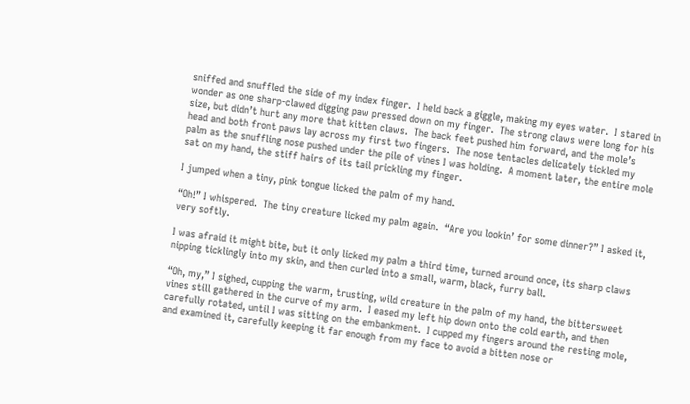sniffed and snuffled the side of my index finger.  I held back a giggle, making my eyes water.  I stared in wonder as one sharp-clawed digging paw pressed down on my finger.  The strong claws were long for his size, but didn’t hurt any more that kitten claws.  The back feet pushed him forward, and the mole’s head and both front paws lay across my first two fingers.  The nose tentacles delicately tickled my palm as the snuffling nose pushed under the pile of vines I was holding.  A moment later, the entire mole sat on my hand, the stiff hairs of its tail prickling my finger.

I jumped when a tiny, pink tongue licked the palm of my hand.

“Oh!” I whispered.  The tiny creature licked my palm again.  “Are you lookin’ for some dinner?” I asked it, very softly.

I was afraid it might bite, but it only licked my palm a third time, turned around once, its sharp claws nipping ticklingly into my skin, and then curled into a small, warm, black, furry ball.

“Oh, my,” I sighed, cupping the warm, trusting, wild creature in the palm of my hand, the bittersweet vines still gathered in the curve of my arm.  I eased my left hip down onto the cold earth, and then carefully rotated, until I was sitting on the embankment.  I cupped my fingers around the resting mole, and examined it, carefully keeping it far enough from my face to avoid a bitten nose or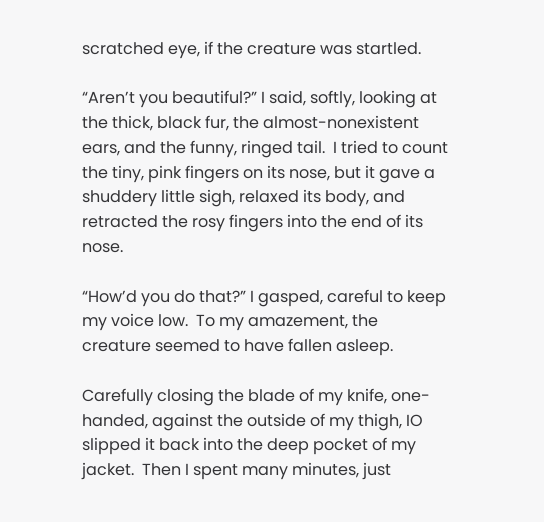scratched eye, if the creature was startled.

“Aren’t you beautiful?” I said, softly, looking at the thick, black fur, the almost-nonexistent ears, and the funny, ringed tail.  I tried to count the tiny, pink fingers on its nose, but it gave a shuddery little sigh, relaxed its body, and retracted the rosy fingers into the end of its nose.

“How’d you do that?” I gasped, careful to keep my voice low.  To my amazement, the creature seemed to have fallen asleep.

Carefully closing the blade of my knife, one-handed, against the outside of my thigh, IO slipped it back into the deep pocket of my jacket.  Then I spent many minutes, just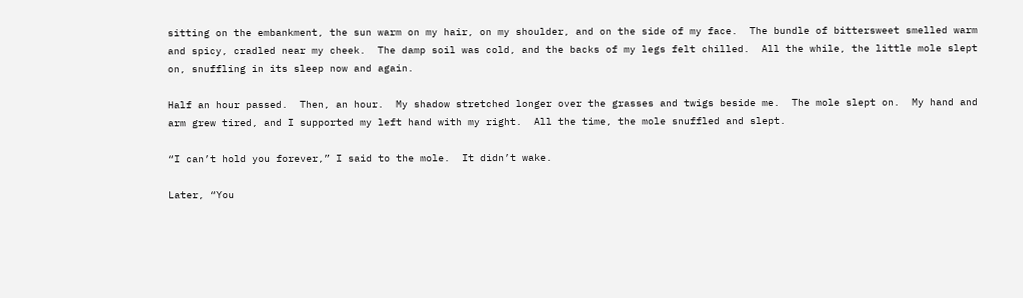sitting on the embankment, the sun warm on my hair, on my shoulder, and on the side of my face.  The bundle of bittersweet smelled warm and spicy, cradled near my cheek.  The damp soil was cold, and the backs of my legs felt chilled.  All the while, the little mole slept on, snuffling in its sleep now and again.

Half an hour passed.  Then, an hour.  My shadow stretched longer over the grasses and twigs beside me.  The mole slept on.  My hand and arm grew tired, and I supported my left hand with my right.  All the time, the mole snuffled and slept.

“I can’t hold you forever,” I said to the mole.  It didn’t wake.

Later, “You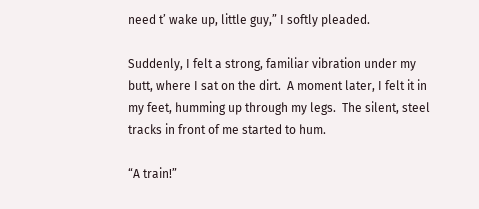need t’ wake up, little guy,” I softly pleaded.

Suddenly, I felt a strong, familiar vibration under my butt, where I sat on the dirt.  A moment later, I felt it in my feet, humming up through my legs.  The silent, steel tracks in front of me started to hum.

“A train!”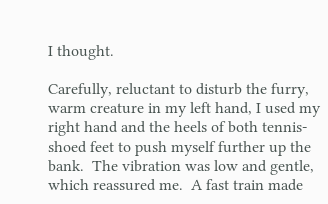I thought.

Carefully, reluctant to disturb the furry, warm creature in my left hand, I used my right hand and the heels of both tennis-shoed feet to push myself further up the bank.  The vibration was low and gentle, which reassured me.  A fast train made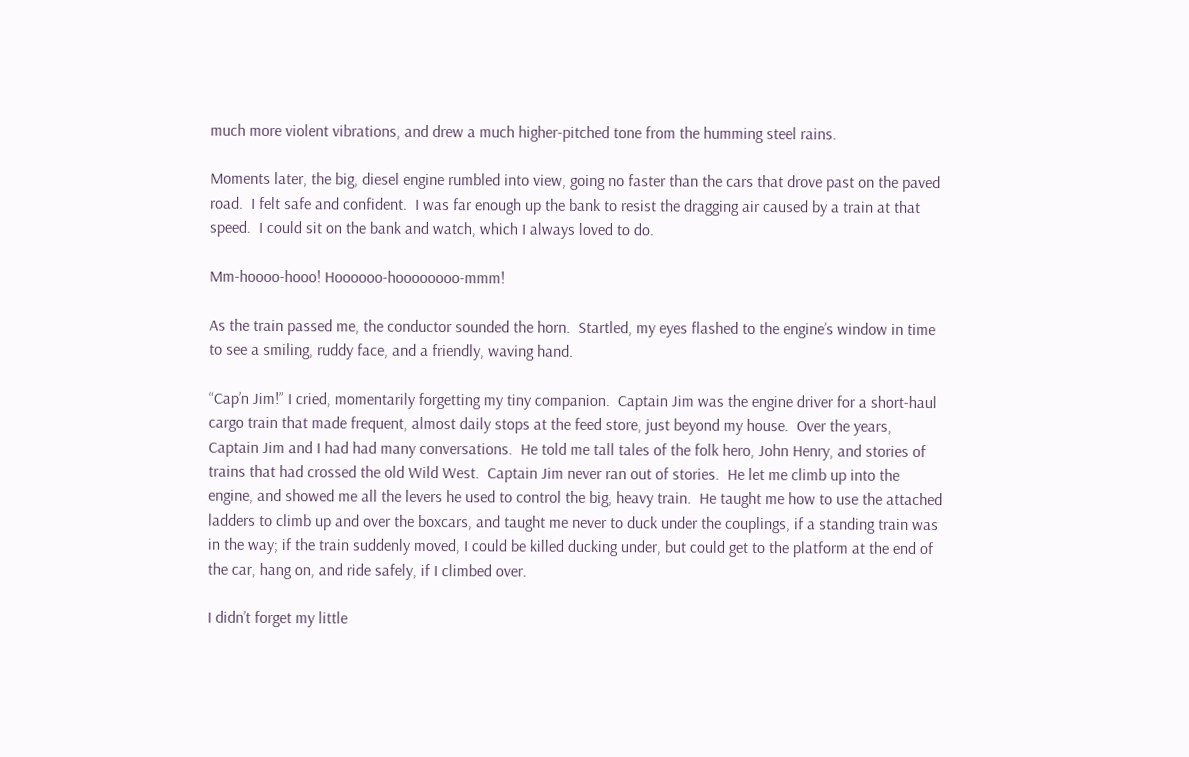much more violent vibrations, and drew a much higher-pitched tone from the humming steel rains.

Moments later, the big, diesel engine rumbled into view, going no faster than the cars that drove past on the paved road.  I felt safe and confident.  I was far enough up the bank to resist the dragging air caused by a train at that speed.  I could sit on the bank and watch, which I always loved to do.

Mm-hoooo-hooo! Hoooooo-hoooooooo-mmm!

As the train passed me, the conductor sounded the horn.  Startled, my eyes flashed to the engine’s window in time to see a smiling, ruddy face, and a friendly, waving hand.

“Cap’n Jim!” I cried, momentarily forgetting my tiny companion.  Captain Jim was the engine driver for a short-haul cargo train that made frequent, almost daily stops at the feed store, just beyond my house.  Over the years, Captain Jim and I had had many conversations.  He told me tall tales of the folk hero, John Henry, and stories of trains that had crossed the old Wild West.  Captain Jim never ran out of stories.  He let me climb up into the engine, and showed me all the levers he used to control the big, heavy train.  He taught me how to use the attached ladders to climb up and over the boxcars, and taught me never to duck under the couplings, if a standing train was in the way; if the train suddenly moved, I could be killed ducking under, but could get to the platform at the end of the car, hang on, and ride safely, if I climbed over.

I didn’t forget my little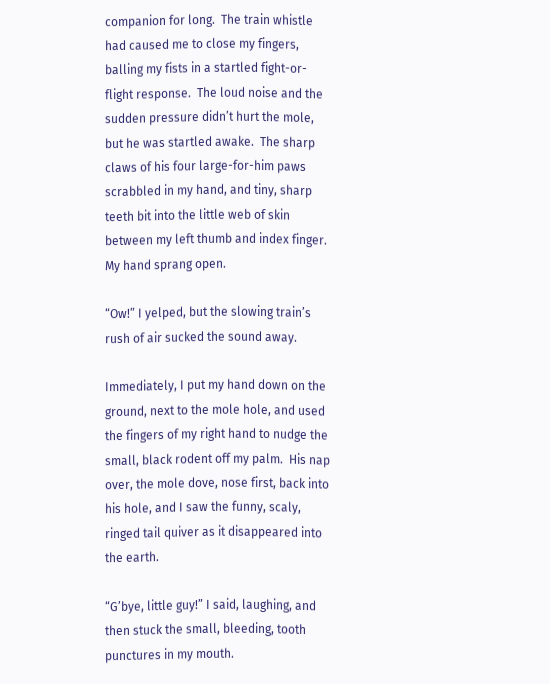companion for long.  The train whistle had caused me to close my fingers, balling my fists in a startled fight-or-flight response.  The loud noise and the sudden pressure didn’t hurt the mole, but he was startled awake.  The sharp claws of his four large-for-him paws scrabbled in my hand, and tiny, sharp teeth bit into the little web of skin between my left thumb and index finger.  My hand sprang open.

“Ow!” I yelped, but the slowing train’s rush of air sucked the sound away.

Immediately, I put my hand down on the ground, next to the mole hole, and used the fingers of my right hand to nudge the small, black rodent off my palm.  His nap over, the mole dove, nose first, back into his hole, and I saw the funny, scaly, ringed tail quiver as it disappeared into the earth.

“G’bye, little guy!” I said, laughing, and then stuck the small, bleeding, tooth punctures in my mouth.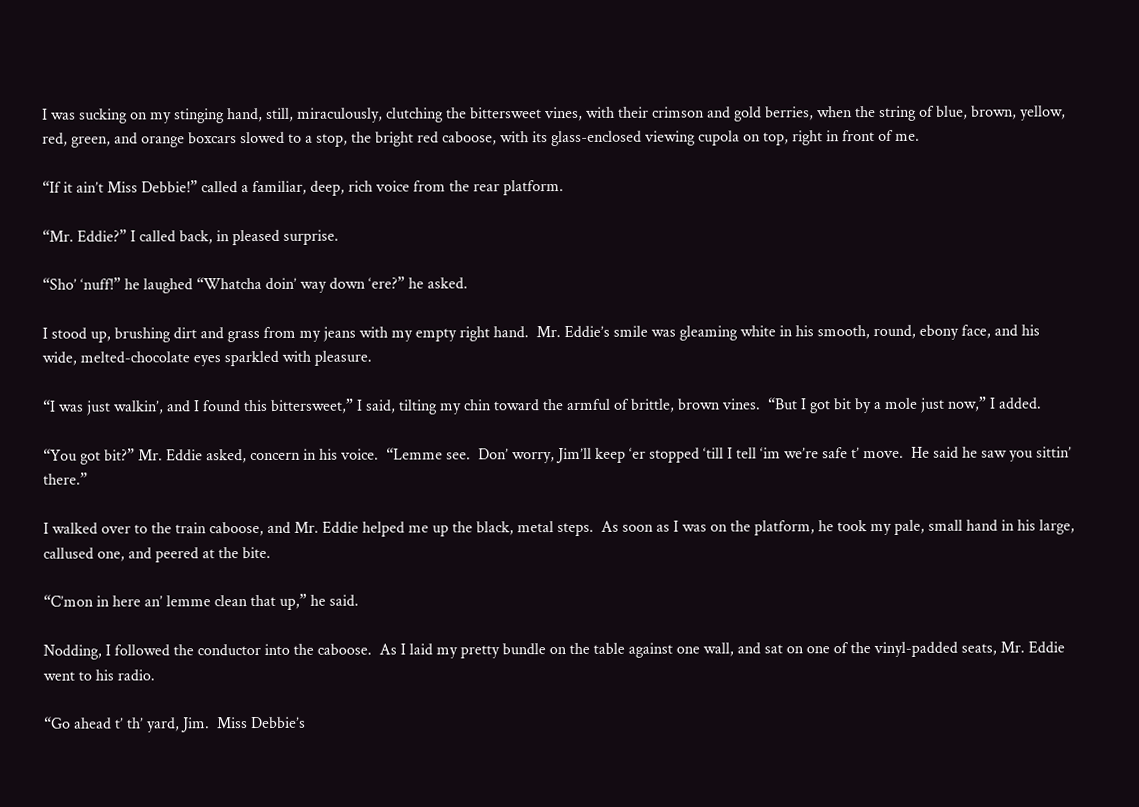I was sucking on my stinging hand, still, miraculously, clutching the bittersweet vines, with their crimson and gold berries, when the string of blue, brown, yellow, red, green, and orange boxcars slowed to a stop, the bright red caboose, with its glass-enclosed viewing cupola on top, right in front of me.

“If it ain’t Miss Debbie!” called a familiar, deep, rich voice from the rear platform.

“Mr. Eddie?” I called back, in pleased surprise.

“Sho’ ‘nuff!” he laughed “Whatcha doin’ way down ‘ere?” he asked.

I stood up, brushing dirt and grass from my jeans with my empty right hand.  Mr. Eddie’s smile was gleaming white in his smooth, round, ebony face, and his wide, melted-chocolate eyes sparkled with pleasure.

“I was just walkin’, and I found this bittersweet,” I said, tilting my chin toward the armful of brittle, brown vines.  “But I got bit by a mole just now,” I added.

“You got bit?” Mr. Eddie asked, concern in his voice.  “Lemme see.  Don’ worry, Jim’ll keep ‘er stopped ‘till I tell ‘im we’re safe t’ move.  He said he saw you sittin’ there.”

I walked over to the train caboose, and Mr. Eddie helped me up the black, metal steps.  As soon as I was on the platform, he took my pale, small hand in his large, callused one, and peered at the bite.

“C’mon in here an’ lemme clean that up,” he said.

Nodding, I followed the conductor into the caboose.  As I laid my pretty bundle on the table against one wall, and sat on one of the vinyl-padded seats, Mr. Eddie went to his radio.

“Go ahead t’ th’ yard, Jim.  Miss Debbie’s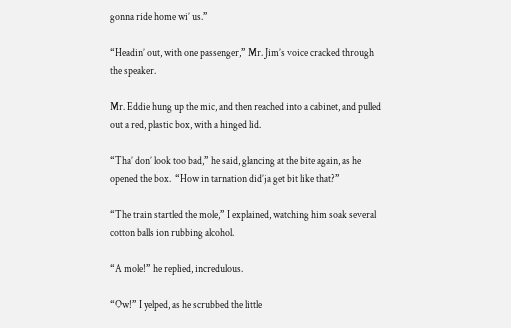gonna ride home wi’ us.”

“Headin’ out, with one passenger,” Mr. Jim’s voice cracked through the speaker.

Mr. Eddie hung up the mic, and then reached into a cabinet, and pulled out a red, plastic box, with a hinged lid.

“Tha’ don’ look too bad,” he said, glancing at the bite again, as he opened the box.  “How in tarnation did’ja get bit like that?”

“The train startled the mole,” I explained, watching him soak several cotton balls ion rubbing alcohol.

“A mole!” he replied, incredulous.

“Ow!” I yelped, as he scrubbed the little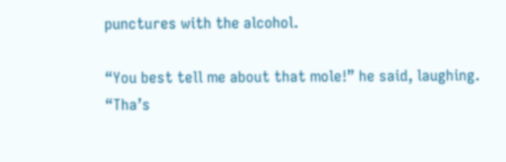punctures with the alcohol.

“You best tell me about that mole!” he said, laughing.  “Tha’s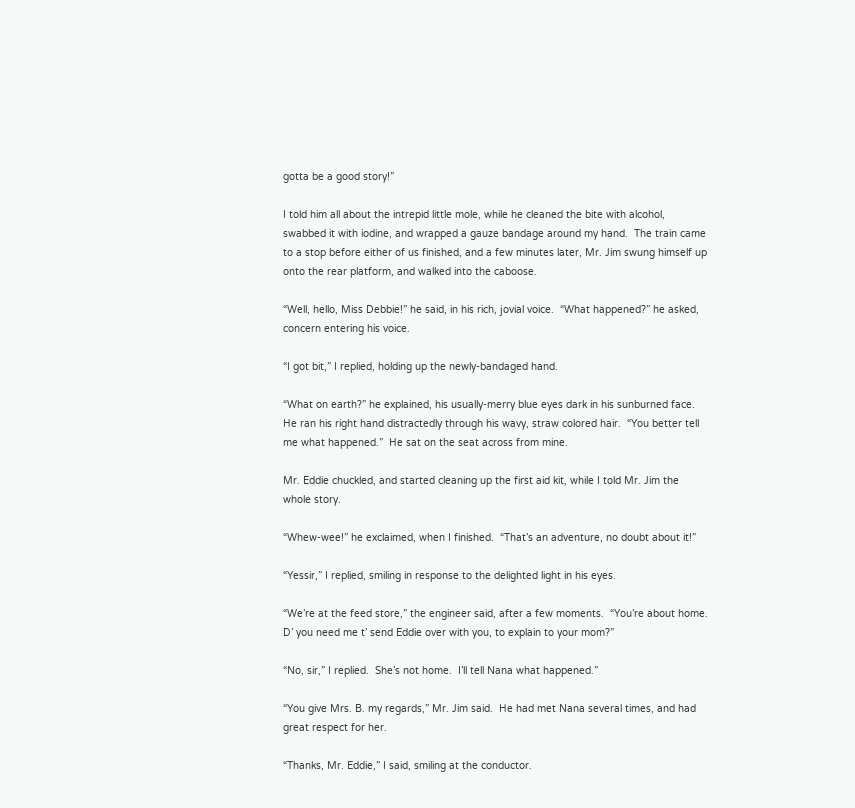gotta be a good story!”

I told him all about the intrepid little mole, while he cleaned the bite with alcohol, swabbed it with iodine, and wrapped a gauze bandage around my hand.  The train came to a stop before either of us finished, and a few minutes later, Mr. Jim swung himself up onto the rear platform, and walked into the caboose.

“Well, hello, Miss Debbie!” he said, in his rich, jovial voice.  “What happened?” he asked, concern entering his voice.

“I got bit,” I replied, holding up the newly-bandaged hand.

“What on earth?” he explained, his usually-merry blue eyes dark in his sunburned face.  He ran his right hand distractedly through his wavy, straw colored hair.  “You better tell me what happened.”  He sat on the seat across from mine.

Mr. Eddie chuckled, and started cleaning up the first aid kit, while I told Mr. Jim the whole story.

“Whew-wee!” he exclaimed, when I finished.  “That’s an adventure, no doubt about it!”

“Yessir,” I replied, smiling in response to the delighted light in his eyes.

“We’re at the feed store,” the engineer said, after a few moments.  “You’re about home.  D’ you need me t’ send Eddie over with you, to explain to your mom?”

“No, sir,” I replied.  She’s not home.  I’ll tell Nana what happened.”

“You give Mrs. B. my regards,” Mr. Jim said.  He had met Nana several times, and had great respect for her.

“Thanks, Mr. Eddie,” I said, smiling at the conductor.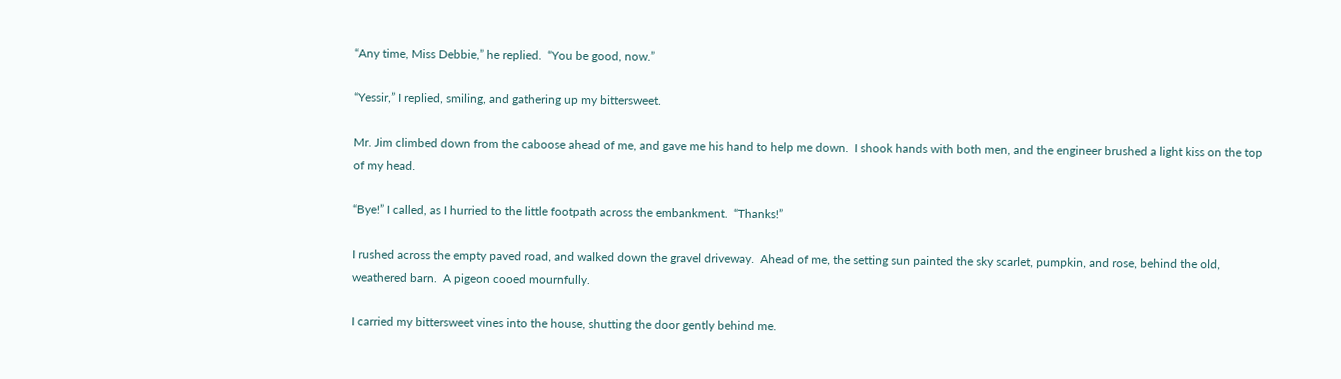“Any time, Miss Debbie,” he replied.  “You be good, now.”

“Yessir,” I replied, smiling, and gathering up my bittersweet.

Mr. Jim climbed down from the caboose ahead of me, and gave me his hand to help me down.  I shook hands with both men, and the engineer brushed a light kiss on the top of my head.

“Bye!” I called, as I hurried to the little footpath across the embankment.  “Thanks!”

I rushed across the empty paved road, and walked down the gravel driveway.  Ahead of me, the setting sun painted the sky scarlet, pumpkin, and rose, behind the old, weathered barn.  A pigeon cooed mournfully.

I carried my bittersweet vines into the house, shutting the door gently behind me.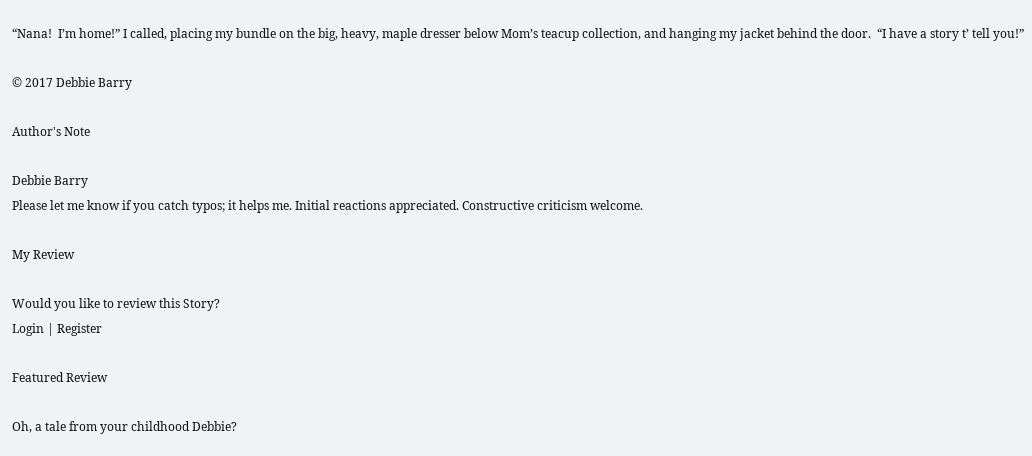“Nana!  I’m home!” I called, placing my bundle on the big, heavy, maple dresser below Mom’s teacup collection, and hanging my jacket behind the door.  “I have a story t’ tell you!”

© 2017 Debbie Barry

Author's Note

Debbie Barry
Please let me know if you catch typos; it helps me. Initial reactions appreciated. Constructive criticism welcome.

My Review

Would you like to review this Story?
Login | Register

Featured Review

Oh, a tale from your childhood Debbie?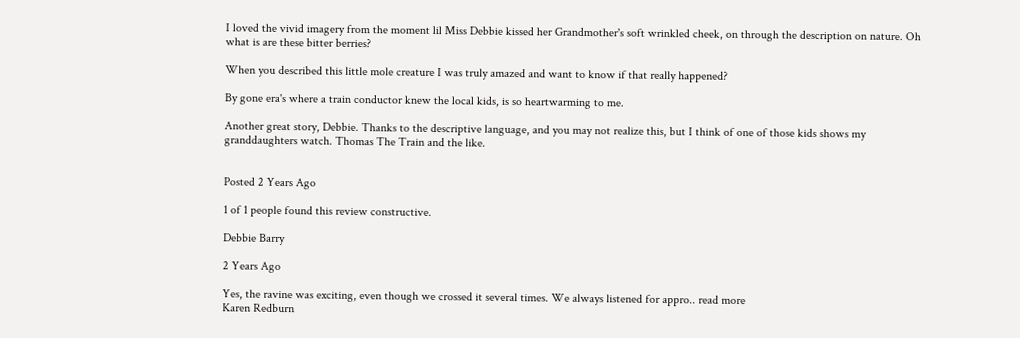I loved the vivid imagery from the moment lil Miss Debbie kissed her Grandmother's soft wrinkled cheek, on through the description on nature. Oh what is are these bitter berries?

When you described this little mole creature I was truly amazed and want to know if that really happened?

By gone era's where a train conductor knew the local kids, is so heartwarming to me.

Another great story, Debbie. Thanks to the descriptive language, and you may not realize this, but I think of one of those kids shows my granddaughters watch. Thomas The Train and the like.


Posted 2 Years Ago

1 of 1 people found this review constructive.

Debbie Barry

2 Years Ago

Yes, the ravine was exciting, even though we crossed it several times. We always listened for appro.. read more
Karen Redburn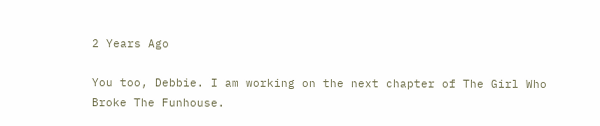2 Years Ago

You too, Debbie. I am working on the next chapter of The Girl Who Broke The Funhouse.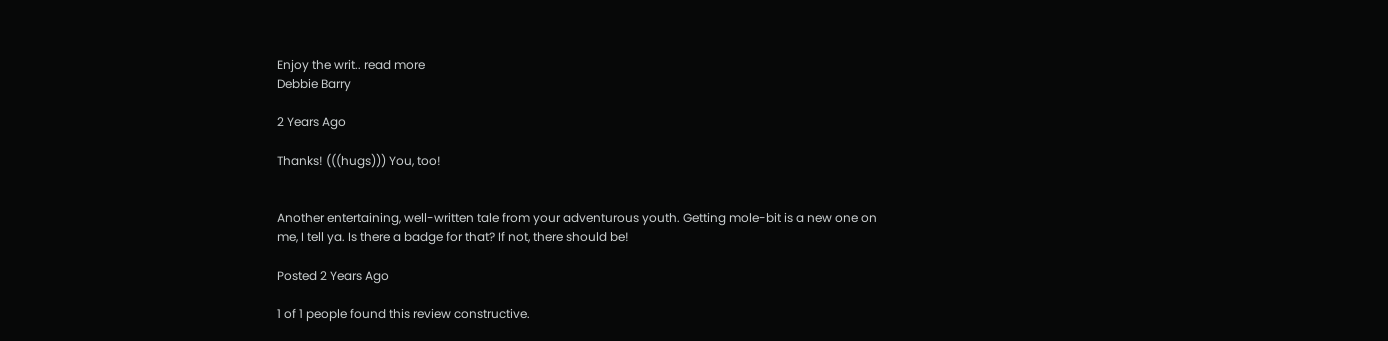Enjoy the writ.. read more
Debbie Barry

2 Years Ago

Thanks! (((hugs))) You, too!


Another entertaining, well-written tale from your adventurous youth. Getting mole-bit is a new one on me, I tell ya. Is there a badge for that? If not, there should be!

Posted 2 Years Ago

1 of 1 people found this review constructive.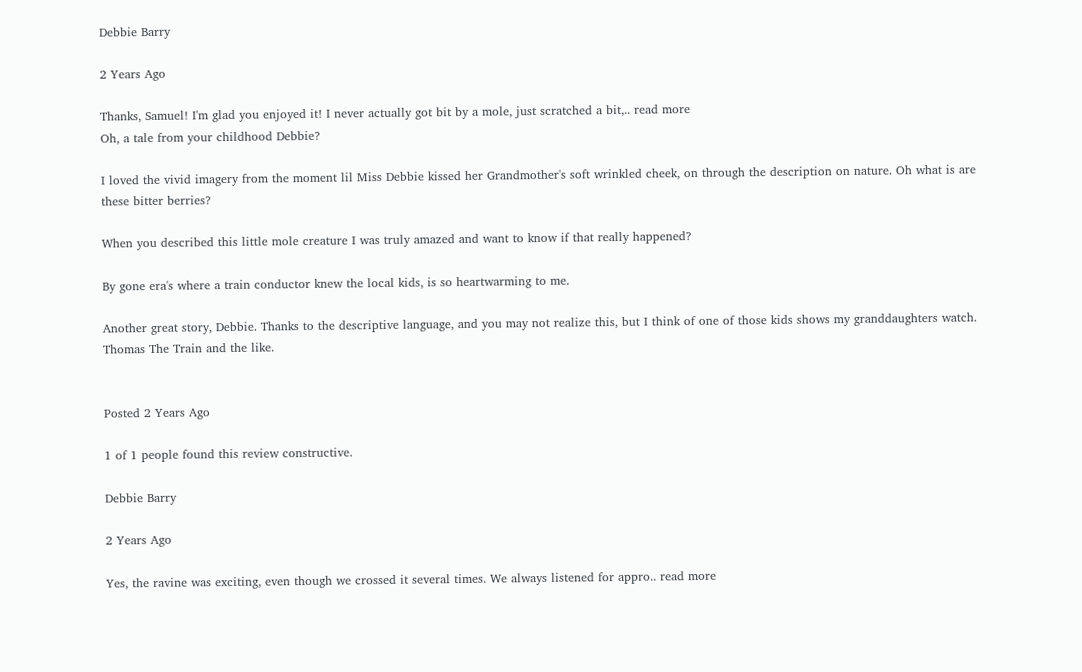Debbie Barry

2 Years Ago

Thanks, Samuel! I'm glad you enjoyed it! I never actually got bit by a mole, just scratched a bit,.. read more
Oh, a tale from your childhood Debbie?

I loved the vivid imagery from the moment lil Miss Debbie kissed her Grandmother's soft wrinkled cheek, on through the description on nature. Oh what is are these bitter berries?

When you described this little mole creature I was truly amazed and want to know if that really happened?

By gone era's where a train conductor knew the local kids, is so heartwarming to me.

Another great story, Debbie. Thanks to the descriptive language, and you may not realize this, but I think of one of those kids shows my granddaughters watch. Thomas The Train and the like.


Posted 2 Years Ago

1 of 1 people found this review constructive.

Debbie Barry

2 Years Ago

Yes, the ravine was exciting, even though we crossed it several times. We always listened for appro.. read more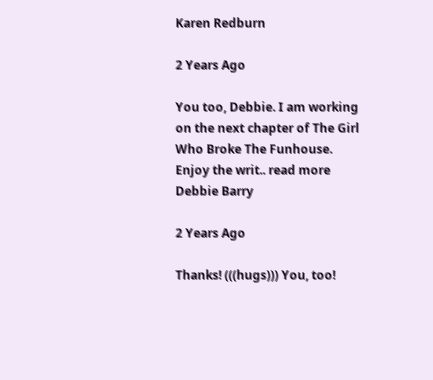Karen Redburn

2 Years Ago

You too, Debbie. I am working on the next chapter of The Girl Who Broke The Funhouse. Enjoy the writ.. read more
Debbie Barry

2 Years Ago

Thanks! (((hugs))) You, too!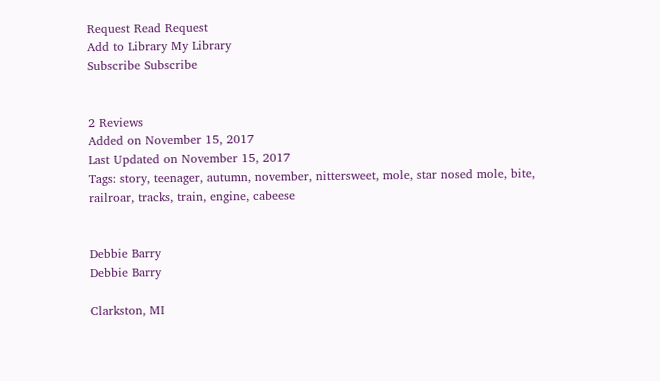Request Read Request
Add to Library My Library
Subscribe Subscribe


2 Reviews
Added on November 15, 2017
Last Updated on November 15, 2017
Tags: story, teenager, autumn, november, nittersweet, mole, star nosed mole, bite, railroar, tracks, train, engine, cabeese


Debbie Barry
Debbie Barry

Clarkston, MI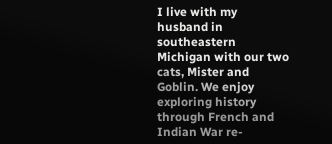I live with my husband in southeastern Michigan with our two cats, Mister and Goblin. We enjoy exploring history through French and Indian War re-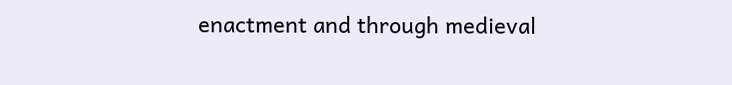enactment and through medieval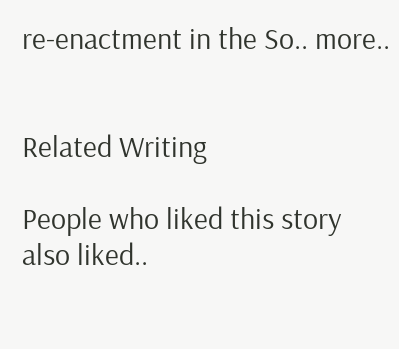re-enactment in the So.. more..


Related Writing

People who liked this story also liked..